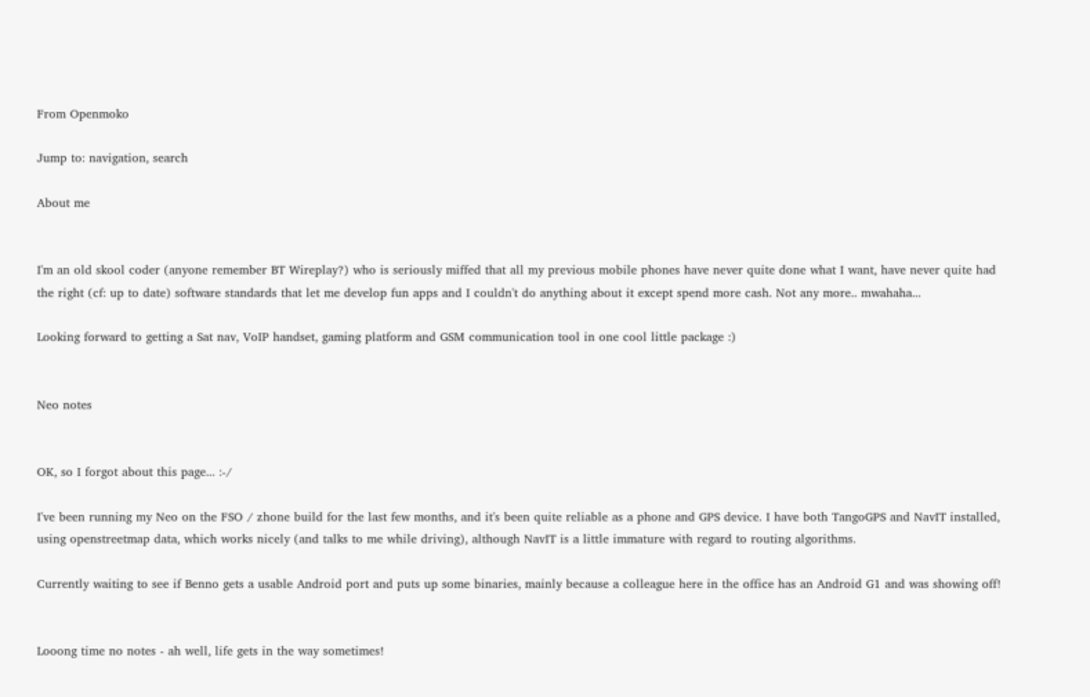From Openmoko

Jump to: navigation, search

About me


I'm an old skool coder (anyone remember BT Wireplay?) who is seriously miffed that all my previous mobile phones have never quite done what I want, have never quite had the right (cf: up to date) software standards that let me develop fun apps and I couldn't do anything about it except spend more cash. Not any more.. mwahaha...

Looking forward to getting a Sat nav, VoIP handset, gaming platform and GSM communication tool in one cool little package :)


Neo notes


OK, so I forgot about this page... :-/

I've been running my Neo on the FSO / zhone build for the last few months, and it's been quite reliable as a phone and GPS device. I have both TangoGPS and NavIT installed, using openstreetmap data, which works nicely (and talks to me while driving), although NavIT is a little immature with regard to routing algorithms.

Currently waiting to see if Benno gets a usable Android port and puts up some binaries, mainly because a colleague here in the office has an Android G1 and was showing off!


Looong time no notes - ah well, life gets in the way sometimes!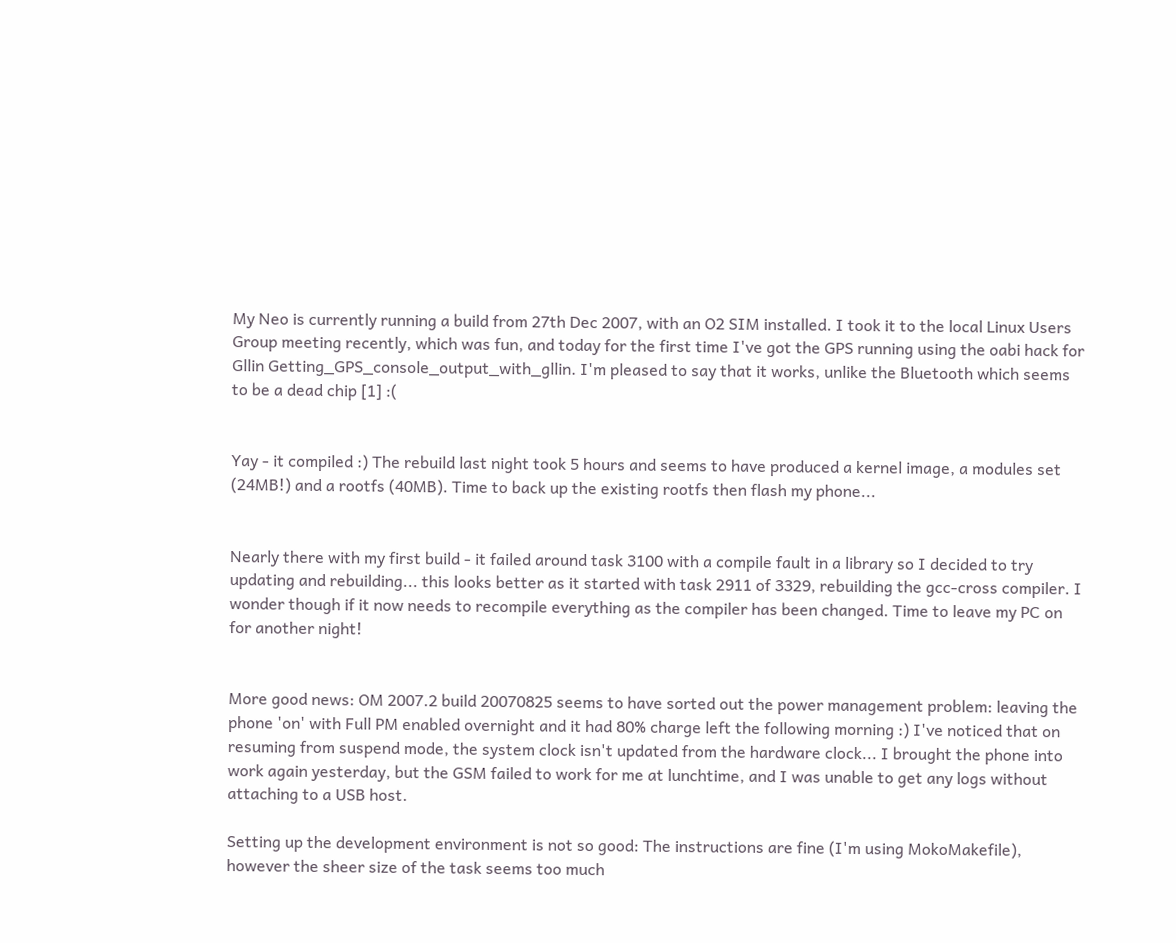My Neo is currently running a build from 27th Dec 2007, with an O2 SIM installed. I took it to the local Linux Users Group meeting recently, which was fun, and today for the first time I've got the GPS running using the oabi hack for Gllin Getting_GPS_console_output_with_gllin. I'm pleased to say that it works, unlike the Bluetooth which seems to be a dead chip [1] :(


Yay - it compiled :) The rebuild last night took 5 hours and seems to have produced a kernel image, a modules set (24MB!) and a rootfs (40MB). Time to back up the existing rootfs then flash my phone...


Nearly there with my first build - it failed around task 3100 with a compile fault in a library so I decided to try updating and rebuilding... this looks better as it started with task 2911 of 3329, rebuilding the gcc-cross compiler. I wonder though if it now needs to recompile everything as the compiler has been changed. Time to leave my PC on for another night!


More good news: OM 2007.2 build 20070825 seems to have sorted out the power management problem: leaving the phone 'on' with Full PM enabled overnight and it had 80% charge left the following morning :) I've noticed that on resuming from suspend mode, the system clock isn't updated from the hardware clock... I brought the phone into work again yesterday, but the GSM failed to work for me at lunchtime, and I was unable to get any logs without attaching to a USB host.

Setting up the development environment is not so good: The instructions are fine (I'm using MokoMakefile), however the sheer size of the task seems too much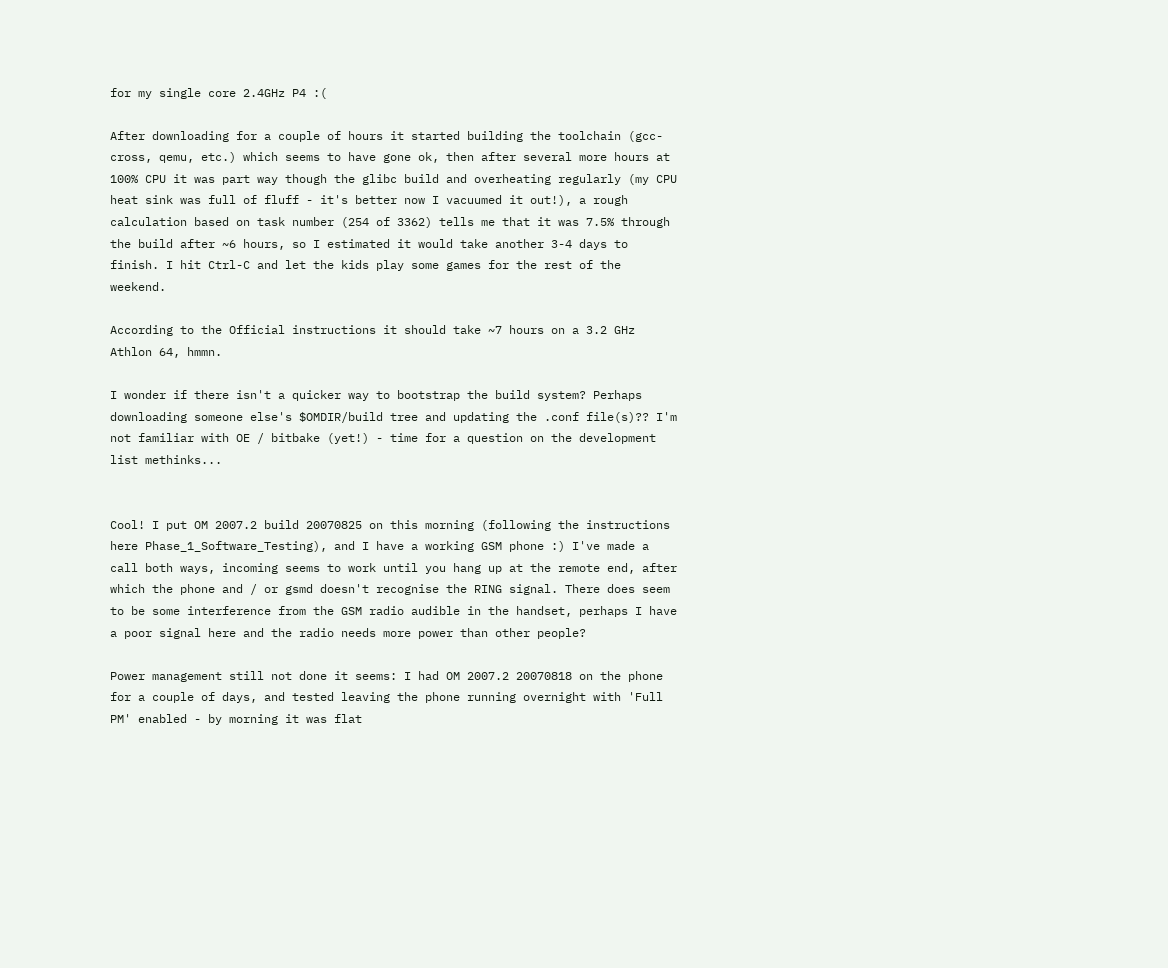for my single core 2.4GHz P4 :(

After downloading for a couple of hours it started building the toolchain (gcc-cross, qemu, etc.) which seems to have gone ok, then after several more hours at 100% CPU it was part way though the glibc build and overheating regularly (my CPU heat sink was full of fluff - it's better now I vacuumed it out!), a rough calculation based on task number (254 of 3362) tells me that it was 7.5% through the build after ~6 hours, so I estimated it would take another 3-4 days to finish. I hit Ctrl-C and let the kids play some games for the rest of the weekend.

According to the Official instructions it should take ~7 hours on a 3.2 GHz Athlon 64, hmmn.

I wonder if there isn't a quicker way to bootstrap the build system? Perhaps downloading someone else's $OMDIR/build tree and updating the .conf file(s)?? I'm not familiar with OE / bitbake (yet!) - time for a question on the development list methinks...


Cool! I put OM 2007.2 build 20070825 on this morning (following the instructions here Phase_1_Software_Testing), and I have a working GSM phone :) I've made a call both ways, incoming seems to work until you hang up at the remote end, after which the phone and / or gsmd doesn't recognise the RING signal. There does seem to be some interference from the GSM radio audible in the handset, perhaps I have a poor signal here and the radio needs more power than other people?

Power management still not done it seems: I had OM 2007.2 20070818 on the phone for a couple of days, and tested leaving the phone running overnight with 'Full PM' enabled - by morning it was flat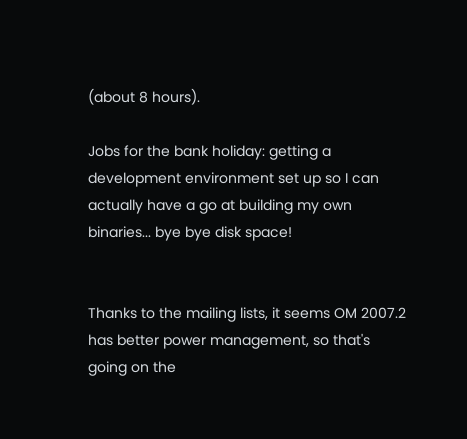(about 8 hours).

Jobs for the bank holiday: getting a development environment set up so I can actually have a go at building my own binaries... bye bye disk space!


Thanks to the mailing lists, it seems OM 2007.2 has better power management, so that's going on the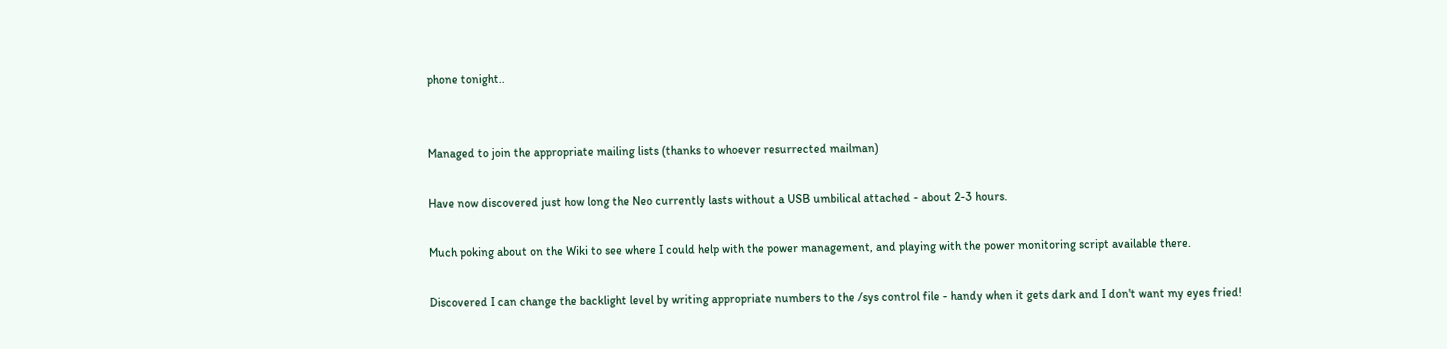phone tonight..


Managed to join the appropriate mailing lists (thanks to whoever resurrected mailman)

Have now discovered just how long the Neo currently lasts without a USB umbilical attached - about 2-3 hours.

Much poking about on the Wiki to see where I could help with the power management, and playing with the power monitoring script available there.

Discovered I can change the backlight level by writing appropriate numbers to the /sys control file - handy when it gets dark and I don't want my eyes fried!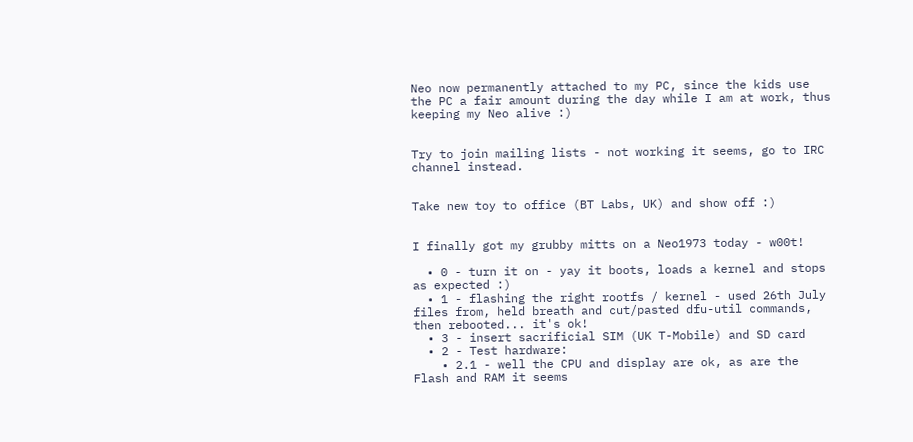Neo now permanently attached to my PC, since the kids use the PC a fair amount during the day while I am at work, thus keeping my Neo alive :)


Try to join mailing lists - not working it seems, go to IRC channel instead.


Take new toy to office (BT Labs, UK) and show off :)


I finally got my grubby mitts on a Neo1973 today - w00t!

  • 0 - turn it on - yay it boots, loads a kernel and stops as expected :)
  • 1 - flashing the right rootfs / kernel - used 26th July files from, held breath and cut/pasted dfu-util commands, then rebooted... it's ok!
  • 3 - insert sacrificial SIM (UK T-Mobile) and SD card
  • 2 - Test hardware:
    • 2.1 - well the CPU and display are ok, as are the Flash and RAM it seems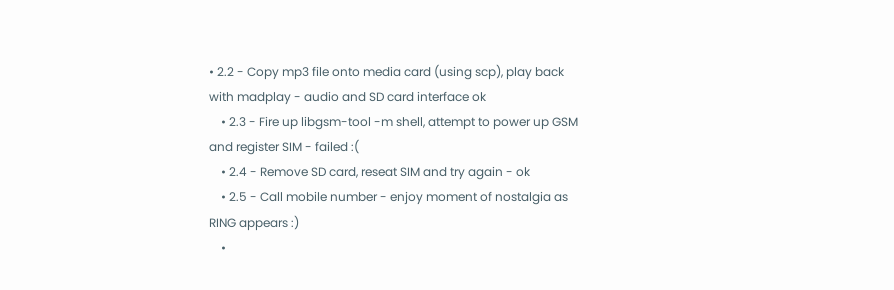• 2.2 - Copy mp3 file onto media card (using scp), play back with madplay - audio and SD card interface ok
    • 2.3 - Fire up libgsm-tool -m shell, attempt to power up GSM and register SIM - failed :(
    • 2.4 - Remove SD card, reseat SIM and try again - ok
    • 2.5 - Call mobile number - enjoy moment of nostalgia as RING appears :)
    •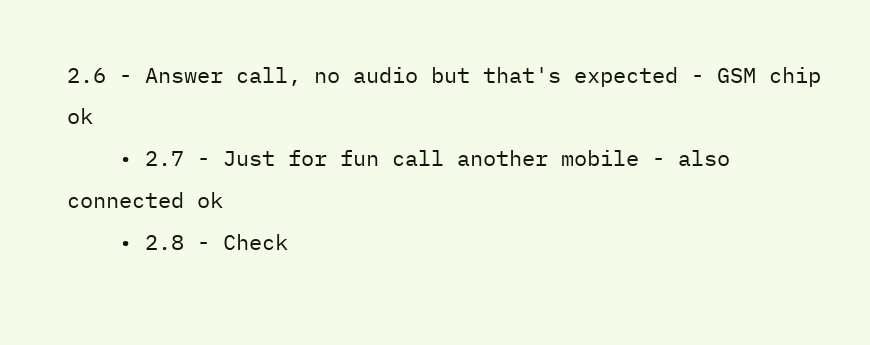2.6 - Answer call, no audio but that's expected - GSM chip ok
    • 2.7 - Just for fun call another mobile - also connected ok
    • 2.8 - Check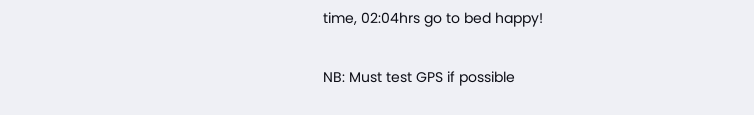time, 02:04hrs go to bed happy!

NB: Must test GPS if possible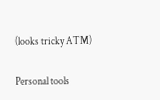(looks tricky ATM)

Personal tools